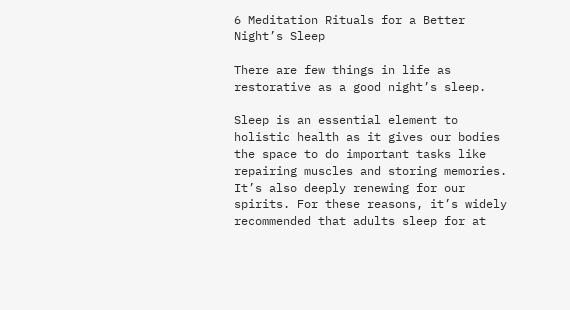6 Meditation Rituals for a Better Night’s Sleep

There are few things in life as restorative as a good night’s sleep.

Sleep is an essential element to holistic health as it gives our bodies the space to do important tasks like repairing muscles and storing memories. It’s also deeply renewing for our spirits. For these reasons, it’s widely recommended that adults sleep for at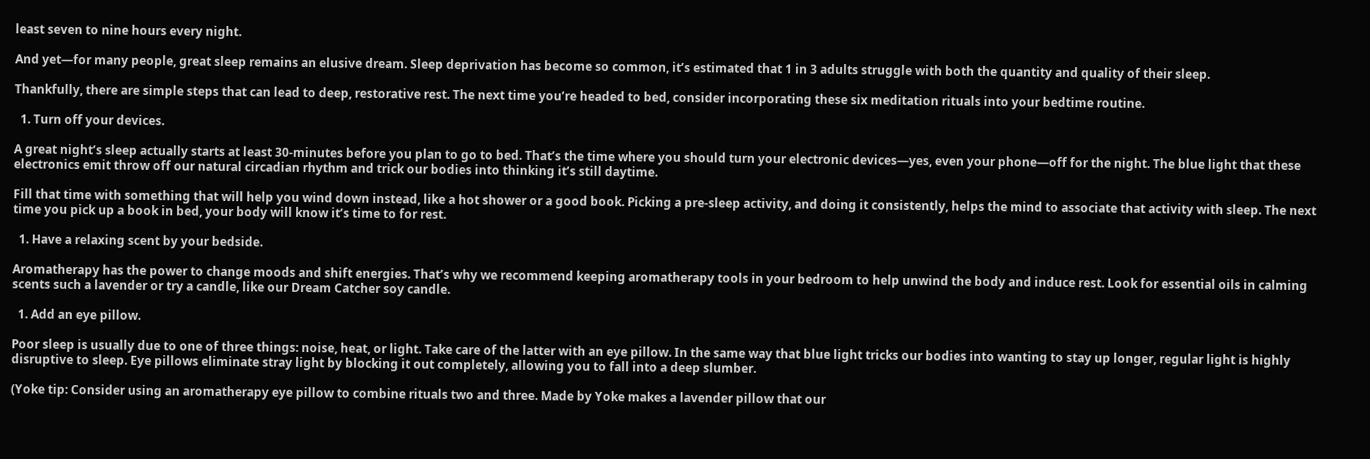least seven to nine hours every night.

And yet—for many people, great sleep remains an elusive dream. Sleep deprivation has become so common, it’s estimated that 1 in 3 adults struggle with both the quantity and quality of their sleep.

Thankfully, there are simple steps that can lead to deep, restorative rest. The next time you’re headed to bed, consider incorporating these six meditation rituals into your bedtime routine.

  1. Turn off your devices.

A great night’s sleep actually starts at least 30-minutes before you plan to go to bed. That’s the time where you should turn your electronic devices—yes, even your phone—off for the night. The blue light that these electronics emit throw off our natural circadian rhythm and trick our bodies into thinking it’s still daytime.

Fill that time with something that will help you wind down instead, like a hot shower or a good book. Picking a pre-sleep activity, and doing it consistently, helps the mind to associate that activity with sleep. The next time you pick up a book in bed, your body will know it’s time to for rest.

  1. Have a relaxing scent by your bedside.

Aromatherapy has the power to change moods and shift energies. That’s why we recommend keeping aromatherapy tools in your bedroom to help unwind the body and induce rest. Look for essential oils in calming scents such a lavender or try a candle, like our Dream Catcher soy candle.

  1. Add an eye pillow.

Poor sleep is usually due to one of three things: noise, heat, or light. Take care of the latter with an eye pillow. In the same way that blue light tricks our bodies into wanting to stay up longer, regular light is highly disruptive to sleep. Eye pillows eliminate stray light by blocking it out completely, allowing you to fall into a deep slumber.

(Yoke tip: Consider using an aromatherapy eye pillow to combine rituals two and three. Made by Yoke makes a lavender pillow that our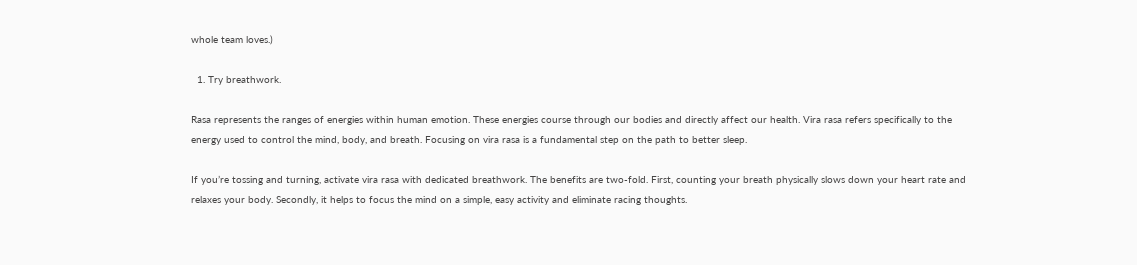whole team loves.)

  1. Try breathwork.

Rasa represents the ranges of energies within human emotion. These energies course through our bodies and directly affect our health. Vira rasa refers specifically to the energy used to control the mind, body, and breath. Focusing on vira rasa is a fundamental step on the path to better sleep.

If you’re tossing and turning, activate vira rasa with dedicated breathwork. The benefits are two-fold. First, counting your breath physically slows down your heart rate and relaxes your body. Secondly, it helps to focus the mind on a simple, easy activity and eliminate racing thoughts.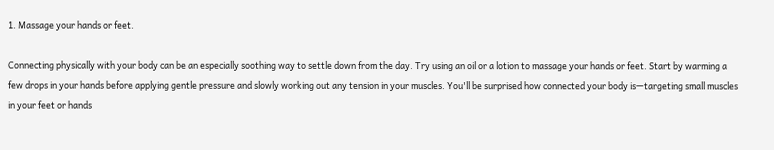1. Massage your hands or feet.

Connecting physically with your body can be an especially soothing way to settle down from the day. Try using an oil or a lotion to massage your hands or feet. Start by warming a few drops in your hands before applying gentle pressure and slowly working out any tension in your muscles. You'll be surprised how connected your body is—targeting small muscles in your feet or hands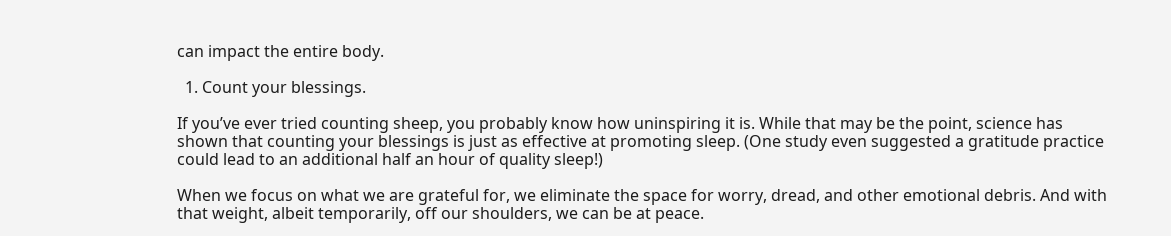can impact the entire body.

  1. Count your blessings.

If you’ve ever tried counting sheep, you probably know how uninspiring it is. While that may be the point, science has shown that counting your blessings is just as effective at promoting sleep. (One study even suggested a gratitude practice could lead to an additional half an hour of quality sleep!)

When we focus on what we are grateful for, we eliminate the space for worry, dread, and other emotional debris. And with that weight, albeit temporarily, off our shoulders, we can be at peace.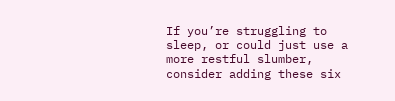If you’re struggling to sleep, or could just use a more restful slumber, consider adding these six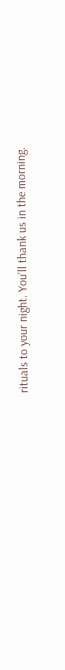rituals to your night. You’ll thank us in the morning.